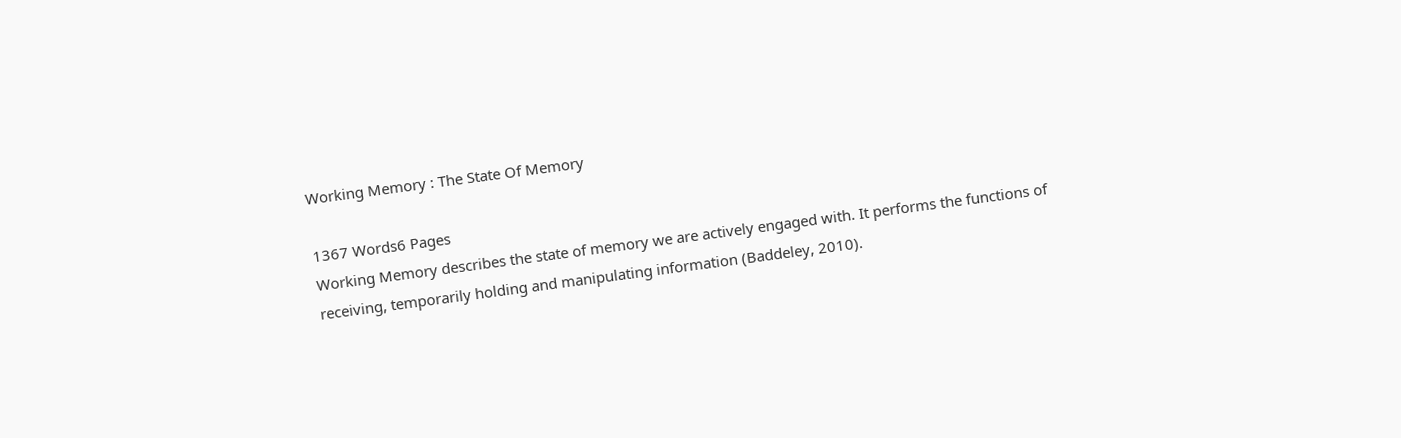Working Memory : The State Of Memory

1367 Words6 Pages
Working Memory describes the state of memory we are actively engaged with. It performs the functions of receiving, temporarily holding and manipulating information (Baddeley, 2010).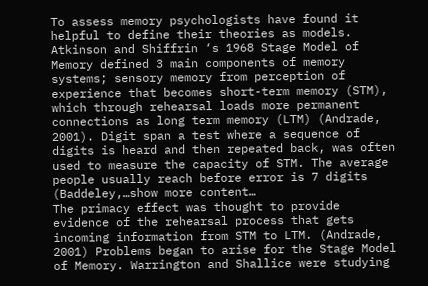To assess memory psychologists have found it helpful to define their theories as models. Atkinson and Shiffrin ‘s 1968 Stage Model of Memory defined 3 main components of memory systems; sensory memory from perception of experience that becomes short-term memory (STM), which through rehearsal loads more permanent connections as long term memory (LTM) (Andrade, 2001). Digit span a test where a sequence of digits is heard and then repeated back, was often used to measure the capacity of STM. The average people usually reach before error is 7 digits (Baddeley,…show more content…
The primacy effect was thought to provide evidence of the rehearsal process that gets incoming information from STM to LTM. (Andrade, 2001) Problems began to arise for the Stage Model of Memory. Warrington and Shallice were studying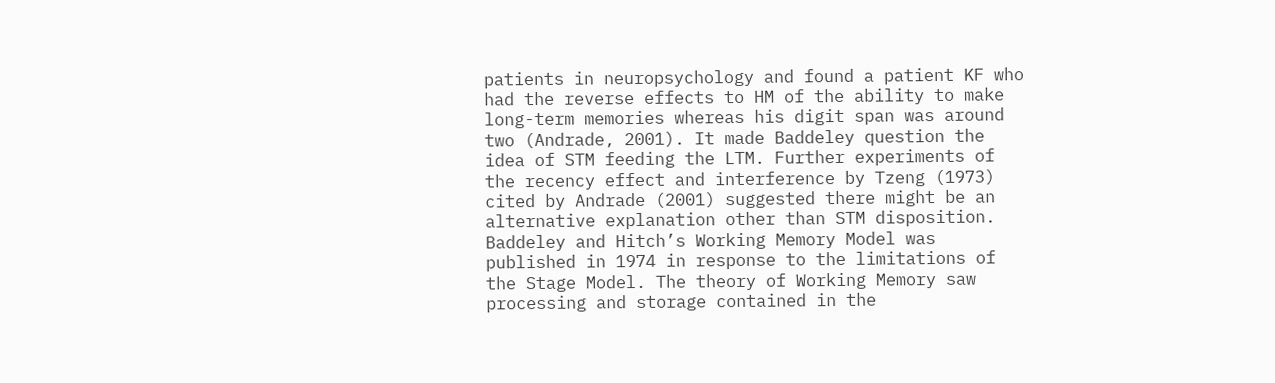patients in neuropsychology and found a patient KF who had the reverse effects to HM of the ability to make long-term memories whereas his digit span was around two (Andrade, 2001). It made Baddeley question the idea of STM feeding the LTM. Further experiments of the recency effect and interference by Tzeng (1973) cited by Andrade (2001) suggested there might be an alternative explanation other than STM disposition. Baddeley and Hitch’s Working Memory Model was published in 1974 in response to the limitations of the Stage Model. The theory of Working Memory saw processing and storage contained in the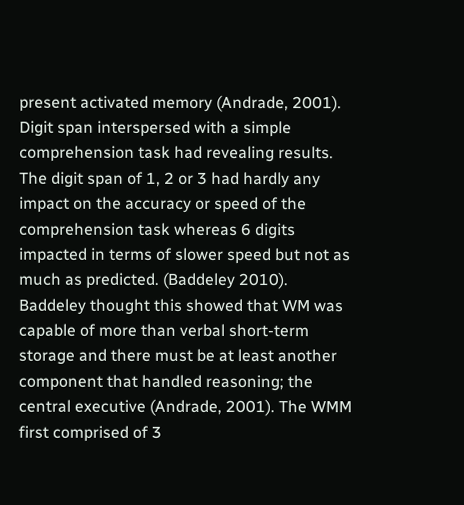present activated memory (Andrade, 2001). Digit span interspersed with a simple comprehension task had revealing results. The digit span of 1, 2 or 3 had hardly any impact on the accuracy or speed of the comprehension task whereas 6 digits impacted in terms of slower speed but not as much as predicted. (Baddeley 2010). Baddeley thought this showed that WM was capable of more than verbal short-term storage and there must be at least another component that handled reasoning; the central executive (Andrade, 2001). The WMM first comprised of 3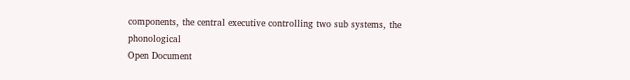components, the central executive controlling two sub systems, the phonological
Open Document